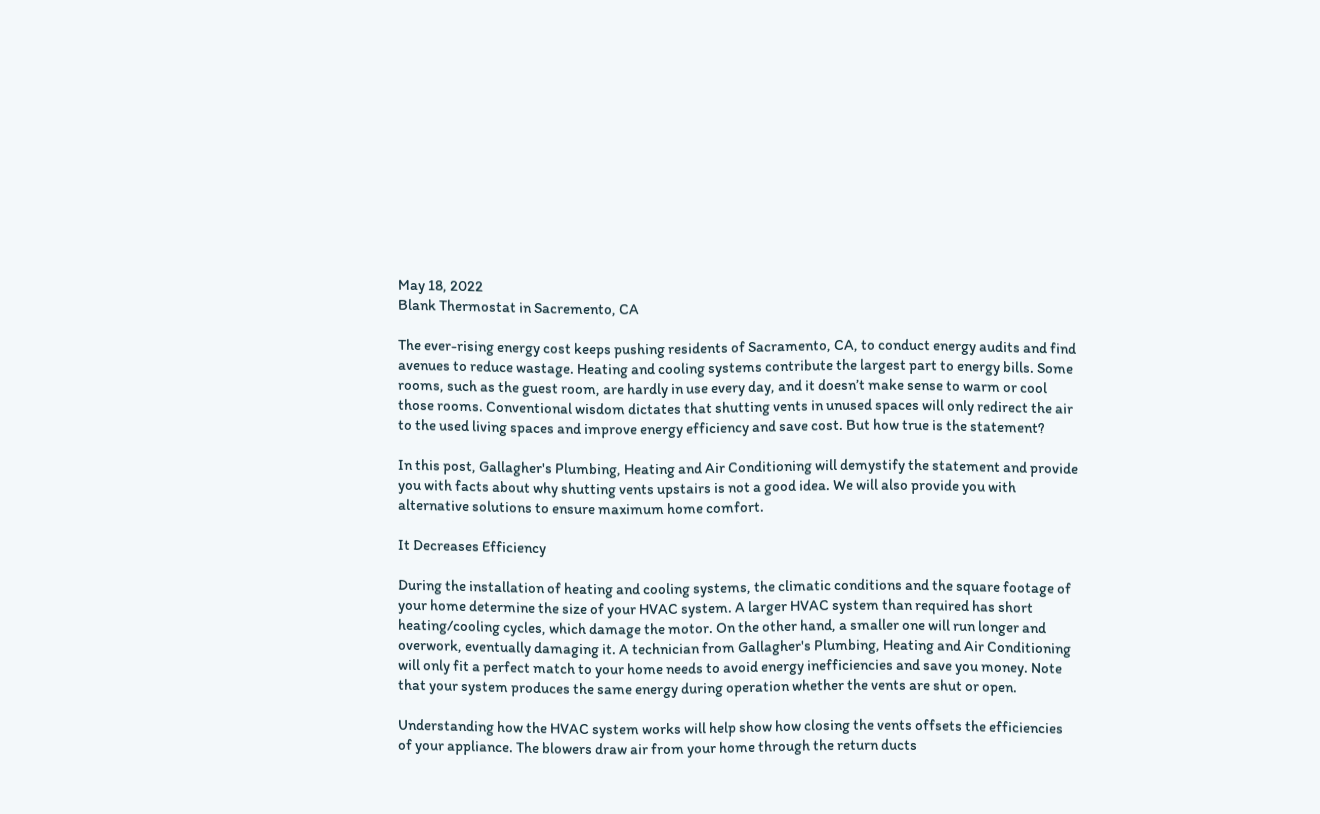May 18, 2022
Blank Thermostat in Sacremento, CA

The ever-rising energy cost keeps pushing residents of Sacramento, CA, to conduct energy audits and find avenues to reduce wastage. Heating and cooling systems contribute the largest part to energy bills. Some rooms, such as the guest room, are hardly in use every day, and it doesn’t make sense to warm or cool those rooms. Conventional wisdom dictates that shutting vents in unused spaces will only redirect the air to the used living spaces and improve energy efficiency and save cost. But how true is the statement?

In this post, Gallagher's Plumbing, Heating and Air Conditioning will demystify the statement and provide you with facts about why shutting vents upstairs is not a good idea. We will also provide you with alternative solutions to ensure maximum home comfort.

It Decreases Efficiency

During the installation of heating and cooling systems, the climatic conditions and the square footage of your home determine the size of your HVAC system. A larger HVAC system than required has short heating/cooling cycles, which damage the motor. On the other hand, a smaller one will run longer and overwork, eventually damaging it. A technician from Gallagher's Plumbing, Heating and Air Conditioning will only fit a perfect match to your home needs to avoid energy inefficiencies and save you money. Note that your system produces the same energy during operation whether the vents are shut or open.

Understanding how the HVAC system works will help show how closing the vents offsets the efficiencies of your appliance. The blowers draw air from your home through the return ducts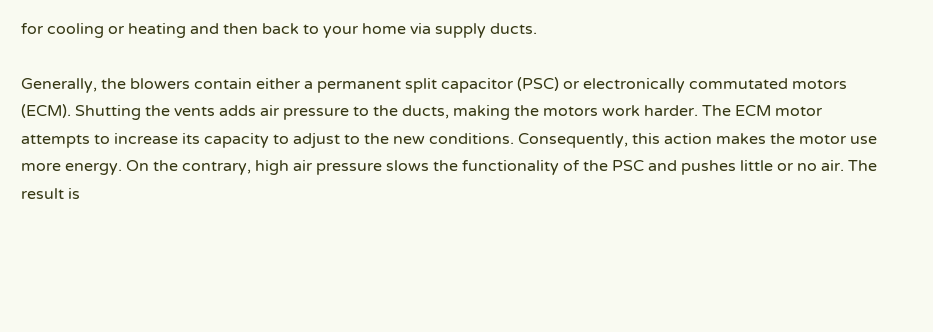for cooling or heating and then back to your home via supply ducts.

Generally, the blowers contain either a permanent split capacitor (PSC) or electronically commutated motors (ECM). Shutting the vents adds air pressure to the ducts, making the motors work harder. The ECM motor attempts to increase its capacity to adjust to the new conditions. Consequently, this action makes the motor use more energy. On the contrary, high air pressure slows the functionality of the PSC and pushes little or no air. The result is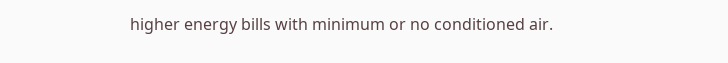higher energy bills with minimum or no conditioned air.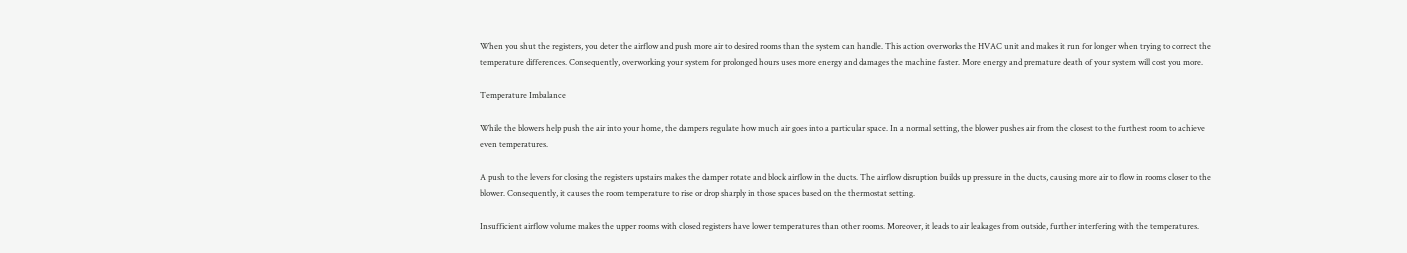When you shut the registers, you deter the airflow and push more air to desired rooms than the system can handle. This action overworks the HVAC unit and makes it run for longer when trying to correct the temperature differences. Consequently, overworking your system for prolonged hours uses more energy and damages the machine faster. More energy and premature death of your system will cost you more.

Temperature Imbalance

While the blowers help push the air into your home, the dampers regulate how much air goes into a particular space. In a normal setting, the blower pushes air from the closest to the furthest room to achieve even temperatures.

A push to the levers for closing the registers upstairs makes the damper rotate and block airflow in the ducts. The airflow disruption builds up pressure in the ducts, causing more air to flow in rooms closer to the blower. Consequently, it causes the room temperature to rise or drop sharply in those spaces based on the thermostat setting.

Insufficient airflow volume makes the upper rooms with closed registers have lower temperatures than other rooms. Moreover, it leads to air leakages from outside, further interfering with the temperatures.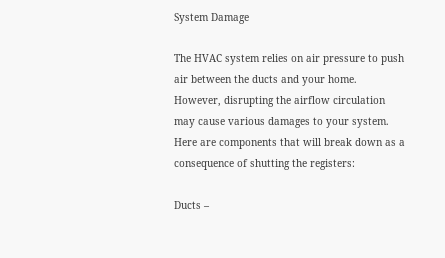System Damage

The HVAC system relies on air pressure to push air between the ducts and your home. However, disrupting the airflow circulation may cause various damages to your system. Here are components that will break down as a consequence of shutting the registers:

Ducts –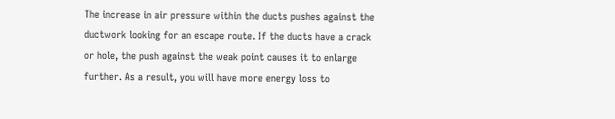The increase in air pressure within the ducts pushes against the ductwork looking for an escape route. If the ducts have a crack or hole, the push against the weak point causes it to enlarge further. As a result, you will have more energy loss to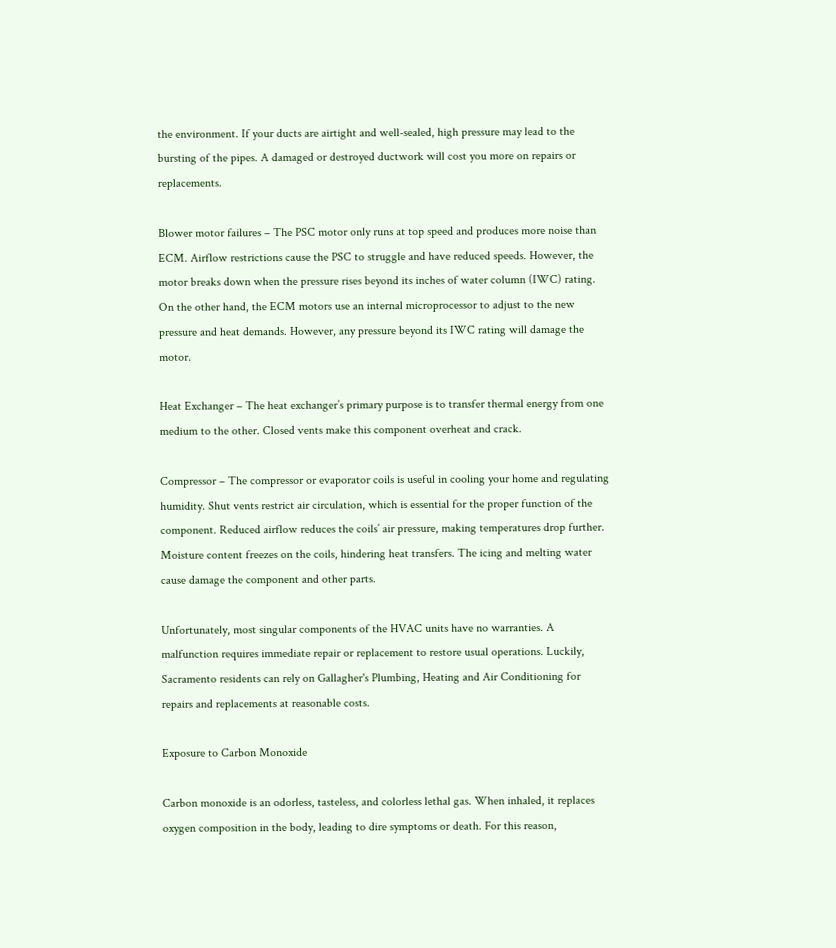the environment. If your ducts are airtight and well-sealed, high pressure may lead to the bursting of the pipes. A damaged or destroyed ductwork will cost you more on repairs or replacements.

Blower motor failures – The PSC motor only runs at top speed and produces more noise than ECM. Airflow restrictions cause the PSC to struggle and have reduced speeds. However, the motor breaks down when the pressure rises beyond its inches of water column (IWC) rating. On the other hand, the ECM motors use an internal microprocessor to adjust to the new pressure and heat demands. However, any pressure beyond its IWC rating will damage the motor.

Heat Exchanger – The heat exchanger’s primary purpose is to transfer thermal energy from one medium to the other. Closed vents make this component overheat and crack.

Compressor – The compressor or evaporator coils is useful in cooling your home and regulating humidity. Shut vents restrict air circulation, which is essential for the proper function of the component. Reduced airflow reduces the coils’ air pressure, making temperatures drop further. Moisture content freezes on the coils, hindering heat transfers. The icing and melting water cause damage the component and other parts.

Unfortunately, most singular components of the HVAC units have no warranties. A malfunction requires immediate repair or replacement to restore usual operations. Luckily, Sacramento residents can rely on Gallagher's Plumbing, Heating and Air Conditioning for repairs and replacements at reasonable costs.

Exposure to Carbon Monoxide

Carbon monoxide is an odorless, tasteless, and colorless lethal gas. When inhaled, it replaces oxygen composition in the body, leading to dire symptoms or death. For this reason,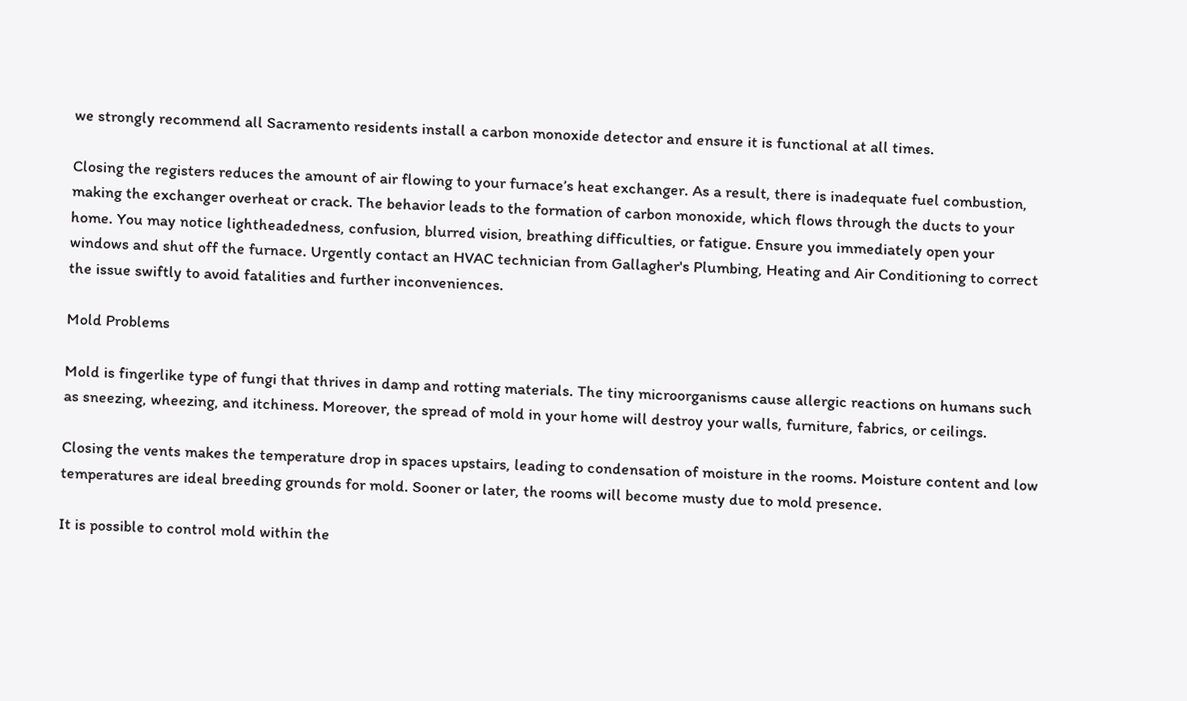we strongly recommend all Sacramento residents install a carbon monoxide detector and ensure it is functional at all times.

Closing the registers reduces the amount of air flowing to your furnace’s heat exchanger. As a result, there is inadequate fuel combustion, making the exchanger overheat or crack. The behavior leads to the formation of carbon monoxide, which flows through the ducts to your home. You may notice lightheadedness, confusion, blurred vision, breathing difficulties, or fatigue. Ensure you immediately open your windows and shut off the furnace. Urgently contact an HVAC technician from Gallagher's Plumbing, Heating and Air Conditioning to correct the issue swiftly to avoid fatalities and further inconveniences.

Mold Problems

Mold is fingerlike type of fungi that thrives in damp and rotting materials. The tiny microorganisms cause allergic reactions on humans such as sneezing, wheezing, and itchiness. Moreover, the spread of mold in your home will destroy your walls, furniture, fabrics, or ceilings.

Closing the vents makes the temperature drop in spaces upstairs, leading to condensation of moisture in the rooms. Moisture content and low temperatures are ideal breeding grounds for mold. Sooner or later, the rooms will become musty due to mold presence.

It is possible to control mold within the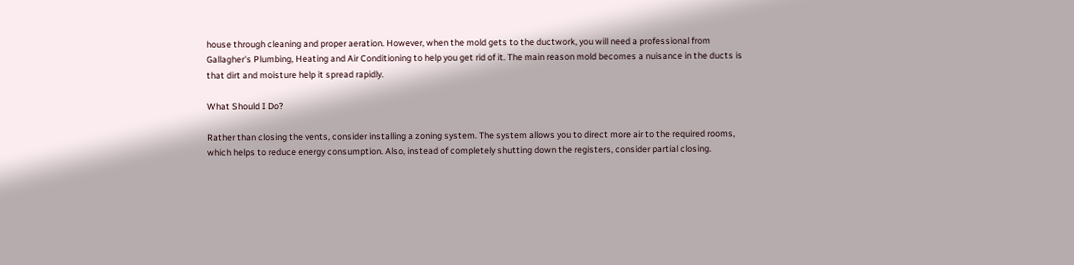house through cleaning and proper aeration. However, when the mold gets to the ductwork, you will need a professional from Gallagher's Plumbing, Heating and Air Conditioning to help you get rid of it. The main reason mold becomes a nuisance in the ducts is that dirt and moisture help it spread rapidly.

What Should I Do?

Rather than closing the vents, consider installing a zoning system. The system allows you to direct more air to the required rooms, which helps to reduce energy consumption. Also, instead of completely shutting down the registers, consider partial closing.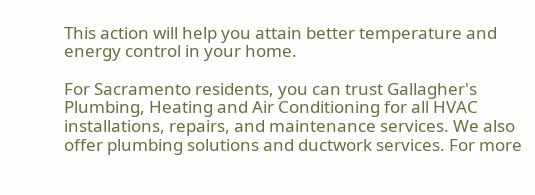This action will help you attain better temperature and energy control in your home.

For Sacramento residents, you can trust Gallagher's Plumbing, Heating and Air Conditioning for all HVAC installations, repairs, and maintenance services. We also offer plumbing solutions and ductwork services. For more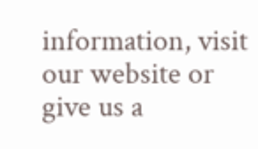information, visit our website or give us a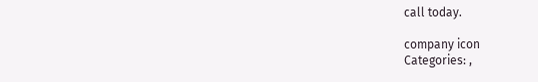call today.

company icon
Categories: ,